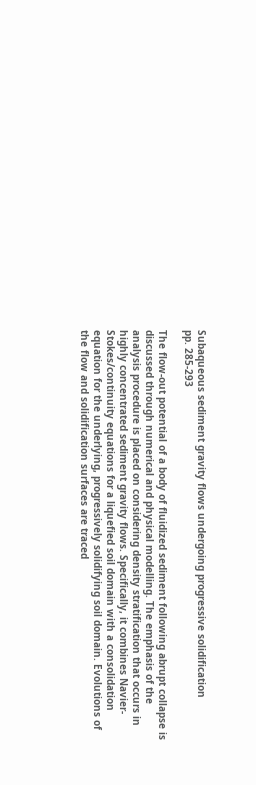Subaqueous sediment gravity flows undergoing progressive solidification
pp. 285-293

The flow-out potential of a body of fluidized sediment following abrupt collapse is discussed through numerical and physical modelling. The emphasis of the analysis procedure is placed on considering density stratification that occurs in highly concentrated sediment gravity flows. Specifically, it combines Navier-Stokes/continuity equations for a liquefied soil domain with a consolidation equation for the underlying, progressively solidifying soil domain. Evolutions of the flow and solidification surfaces are traced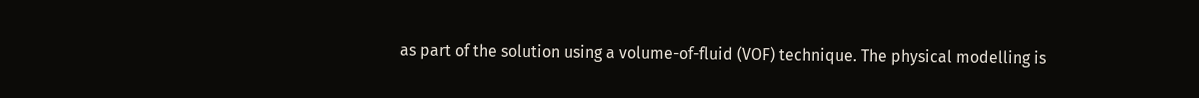as part of the solution using a volume-of-fluid (VOF) technique. The physical modelling is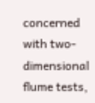concerned with two-dimensional flume tests,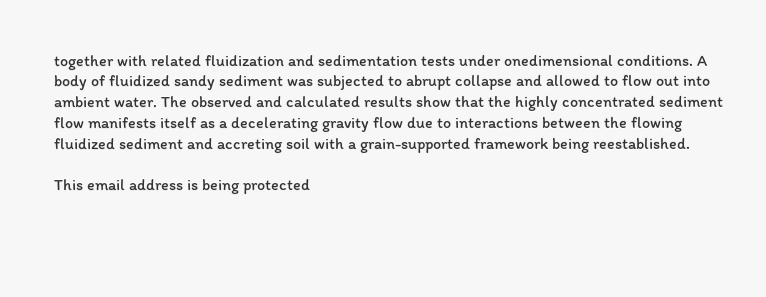together with related fluidization and sedimentation tests under onedimensional conditions. A body of fluidized sandy sediment was subjected to abrupt collapse and allowed to flow out into ambient water. The observed and calculated results show that the highly concentrated sediment flow manifests itself as a decelerating gravity flow due to interactions between the flowing fluidized sediment and accreting soil with a grain-supported framework being reestablished.

This email address is being protected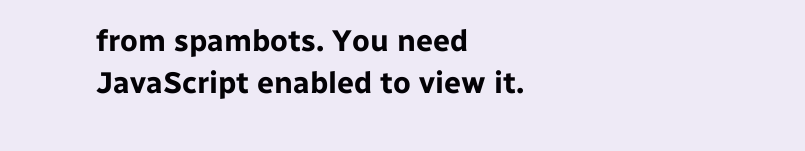from spambots. You need JavaScript enabled to view it.